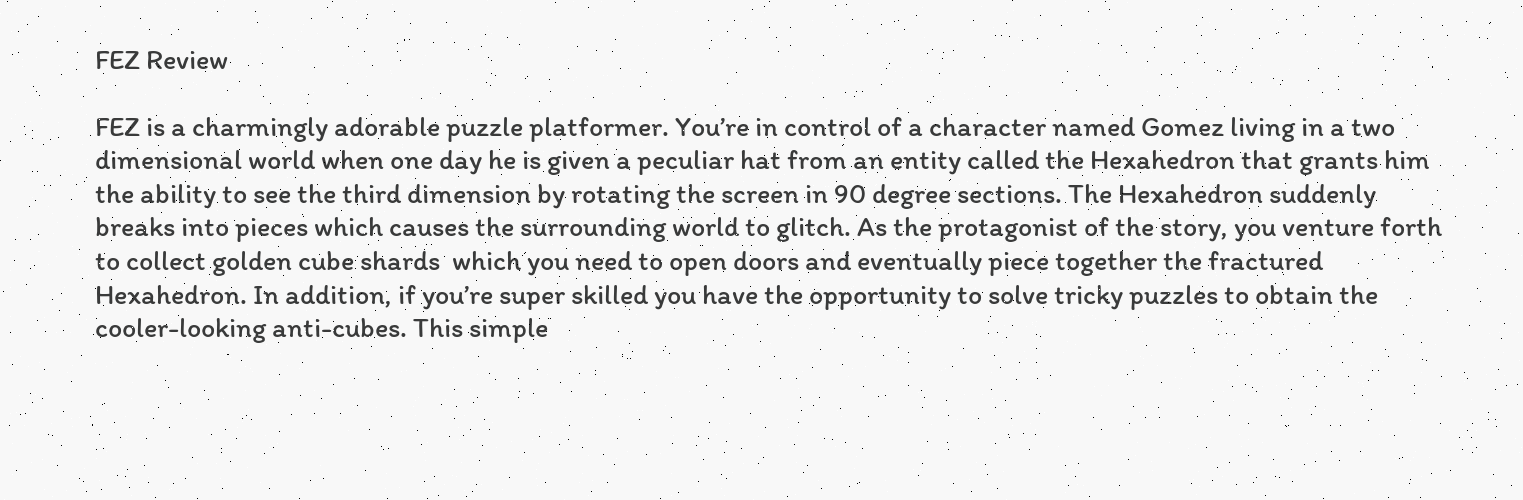FEZ Review

FEZ is a charmingly adorable puzzle platformer. You’re in control of a character named Gomez living in a two dimensional world when one day he is given a peculiar hat from an entity called the Hexahedron that grants him the ability to see the third dimension by rotating the screen in 90 degree sections. The Hexahedron suddenly breaks into pieces which causes the surrounding world to glitch. As the protagonist of the story, you venture forth to collect golden cube shards  which you need to open doors and eventually piece together the fractured Hexahedron. In addition, if you’re super skilled you have the opportunity to solve tricky puzzles to obtain the cooler-looking anti-cubes. This simple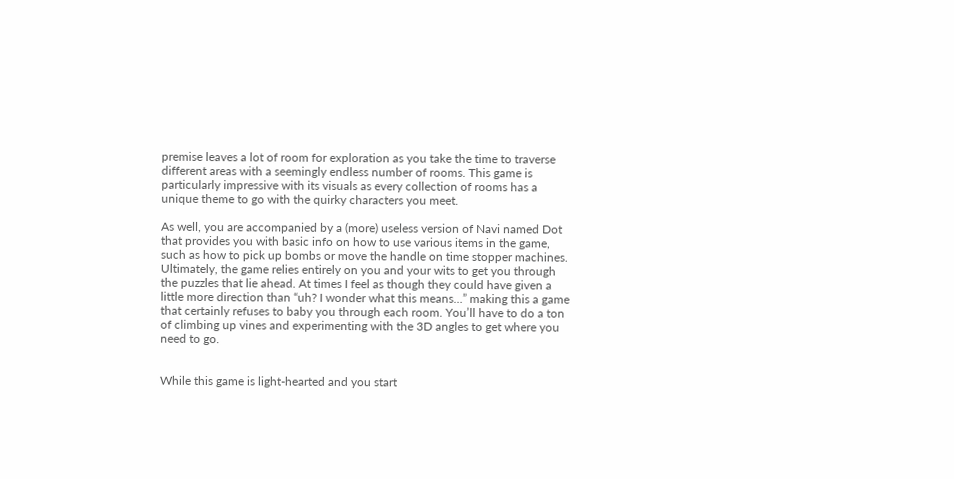premise leaves a lot of room for exploration as you take the time to traverse different areas with a seemingly endless number of rooms. This game is particularly impressive with its visuals as every collection of rooms has a unique theme to go with the quirky characters you meet.

As well, you are accompanied by a (more) useless version of Navi named Dot that provides you with basic info on how to use various items in the game, such as how to pick up bombs or move the handle on time stopper machines. Ultimately, the game relies entirely on you and your wits to get you through the puzzles that lie ahead. At times I feel as though they could have given a little more direction than “uh? I wonder what this means…” making this a game that certainly refuses to baby you through each room. You’ll have to do a ton of climbing up vines and experimenting with the 3D angles to get where you need to go.


While this game is light-hearted and you start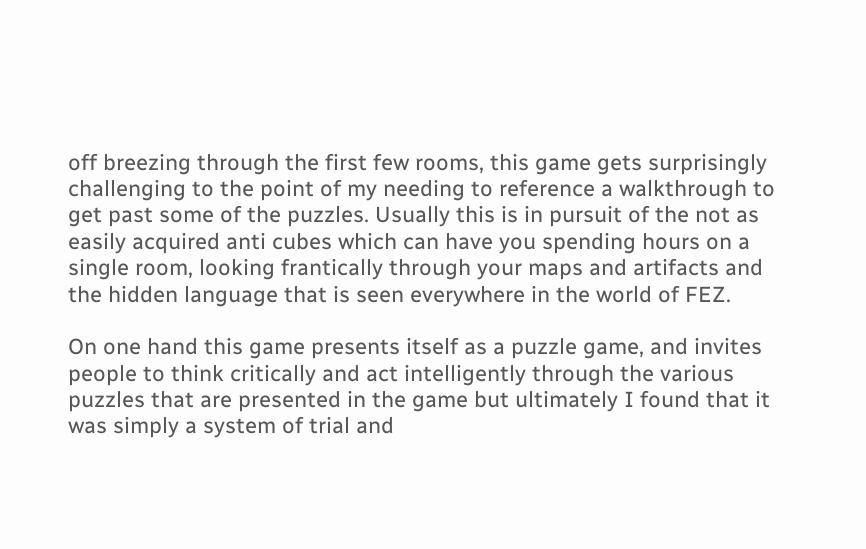off breezing through the first few rooms, this game gets surprisingly challenging to the point of my needing to reference a walkthrough to get past some of the puzzles. Usually this is in pursuit of the not as easily acquired anti cubes which can have you spending hours on a single room, looking frantically through your maps and artifacts and the hidden language that is seen everywhere in the world of FEZ.

On one hand this game presents itself as a puzzle game, and invites people to think critically and act intelligently through the various puzzles that are presented in the game but ultimately I found that it was simply a system of trial and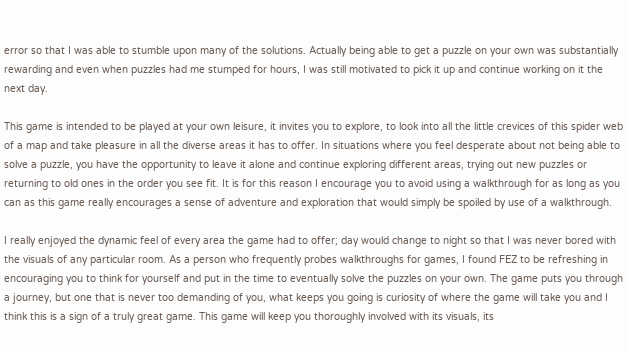error so that I was able to stumble upon many of the solutions. Actually being able to get a puzzle on your own was substantially rewarding and even when puzzles had me stumped for hours, I was still motivated to pick it up and continue working on it the next day.

This game is intended to be played at your own leisure, it invites you to explore, to look into all the little crevices of this spider web of a map and take pleasure in all the diverse areas it has to offer. In situations where you feel desperate about not being able to solve a puzzle, you have the opportunity to leave it alone and continue exploring different areas, trying out new puzzles or returning to old ones in the order you see fit. It is for this reason I encourage you to avoid using a walkthrough for as long as you can as this game really encourages a sense of adventure and exploration that would simply be spoiled by use of a walkthrough.

I really enjoyed the dynamic feel of every area the game had to offer; day would change to night so that I was never bored with the visuals of any particular room. As a person who frequently probes walkthroughs for games, I found FEZ to be refreshing in encouraging you to think for yourself and put in the time to eventually solve the puzzles on your own. The game puts you through a journey, but one that is never too demanding of you, what keeps you going is curiosity of where the game will take you and I think this is a sign of a truly great game. This game will keep you thoroughly involved with its visuals, its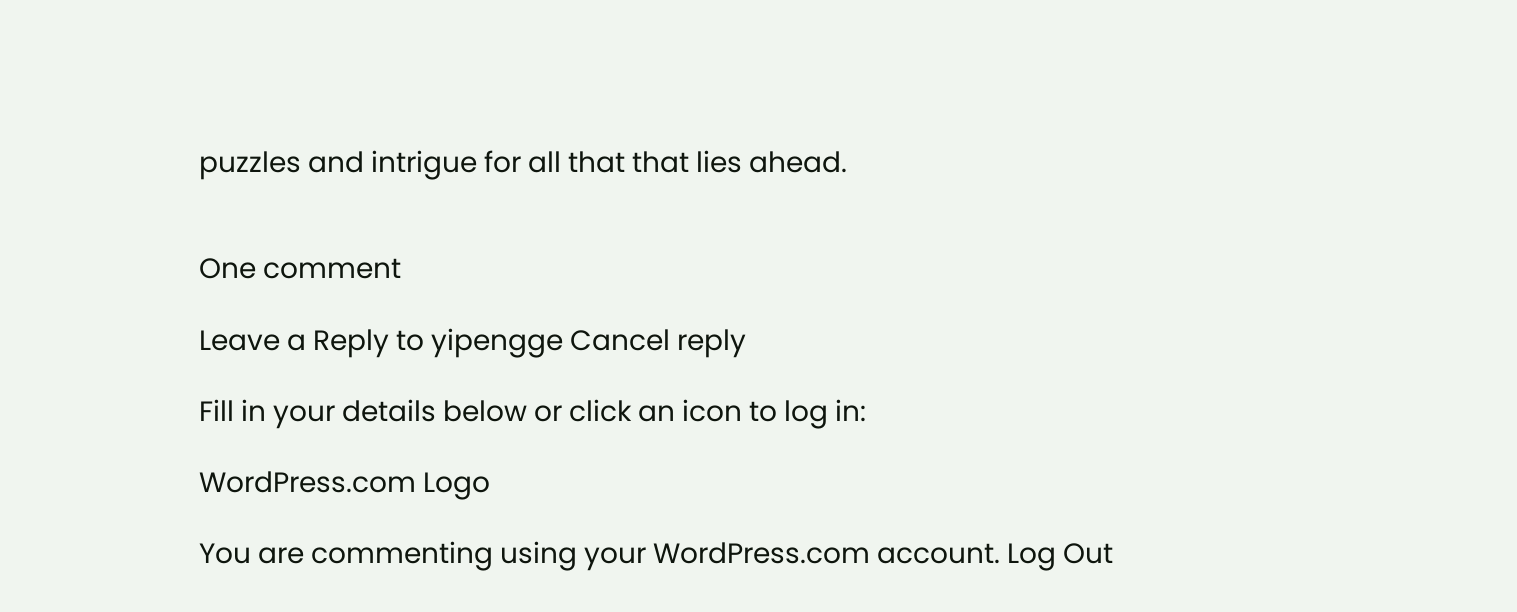puzzles and intrigue for all that that lies ahead.


One comment

Leave a Reply to yipengge Cancel reply

Fill in your details below or click an icon to log in:

WordPress.com Logo

You are commenting using your WordPress.com account. Log Out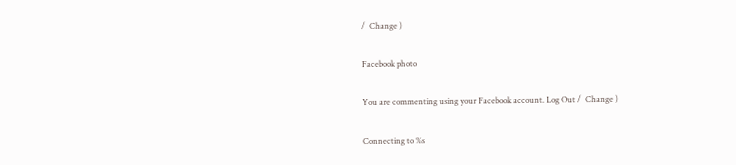/  Change )

Facebook photo

You are commenting using your Facebook account. Log Out /  Change )

Connecting to %s